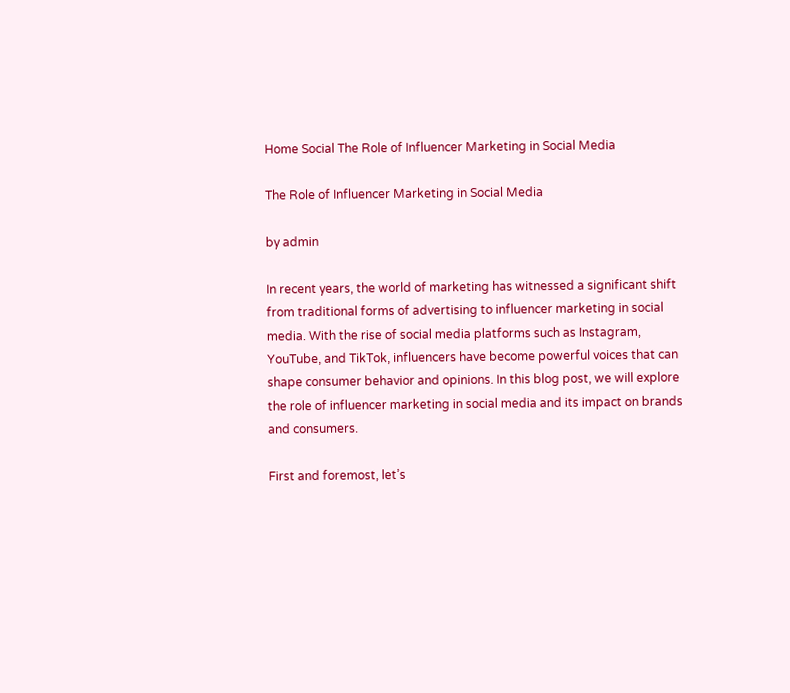Home Social The Role of Influencer Marketing in Social Media

The Role of Influencer Marketing in Social Media

by admin

In recent years, the world of marketing has witnessed a significant shift from traditional forms of advertising to influencer marketing in social media. With the rise of social media platforms such as Instagram, YouTube, and TikTok, influencers have become powerful voices that can shape consumer behavior and opinions. In this blog post, we will explore the role of influencer marketing in social media and its impact on brands and consumers.

First and foremost, let’s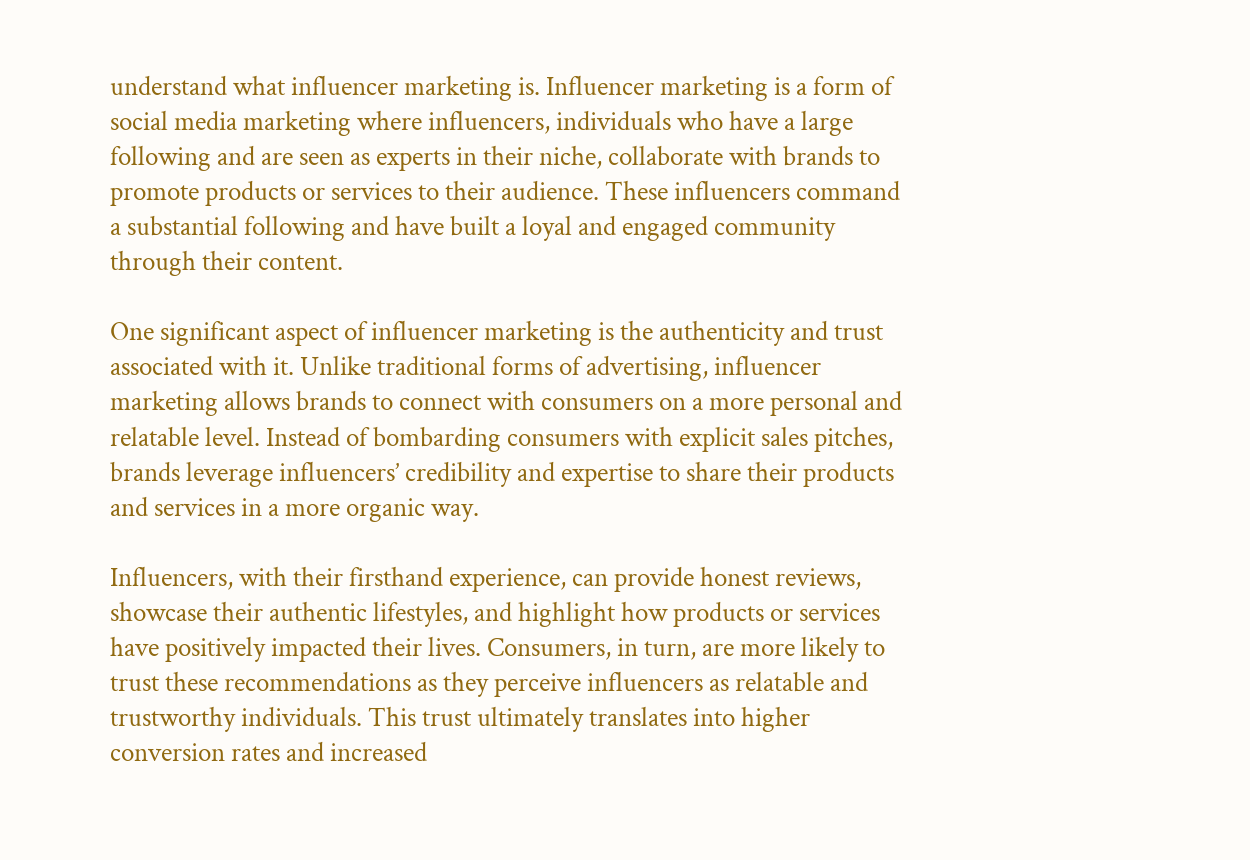understand what influencer marketing is. Influencer marketing is a form of social media marketing where influencers, individuals who have a large following and are seen as experts in their niche, collaborate with brands to promote products or services to their audience. These influencers command a substantial following and have built a loyal and engaged community through their content.

One significant aspect of influencer marketing is the authenticity and trust associated with it. Unlike traditional forms of advertising, influencer marketing allows brands to connect with consumers on a more personal and relatable level. Instead of bombarding consumers with explicit sales pitches, brands leverage influencers’ credibility and expertise to share their products and services in a more organic way.

Influencers, with their firsthand experience, can provide honest reviews, showcase their authentic lifestyles, and highlight how products or services have positively impacted their lives. Consumers, in turn, are more likely to trust these recommendations as they perceive influencers as relatable and trustworthy individuals. This trust ultimately translates into higher conversion rates and increased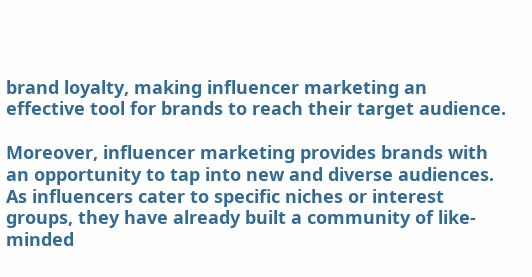brand loyalty, making influencer marketing an effective tool for brands to reach their target audience.

Moreover, influencer marketing provides brands with an opportunity to tap into new and diverse audiences. As influencers cater to specific niches or interest groups, they have already built a community of like-minded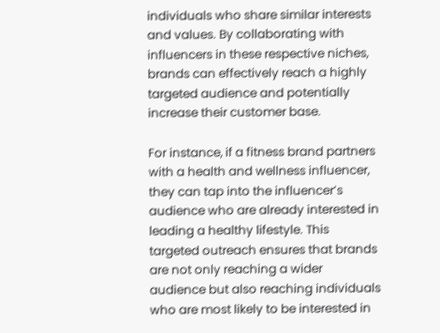individuals who share similar interests and values. By collaborating with influencers in these respective niches, brands can effectively reach a highly targeted audience and potentially increase their customer base.

For instance, if a fitness brand partners with a health and wellness influencer, they can tap into the influencer’s audience who are already interested in leading a healthy lifestyle. This targeted outreach ensures that brands are not only reaching a wider audience but also reaching individuals who are most likely to be interested in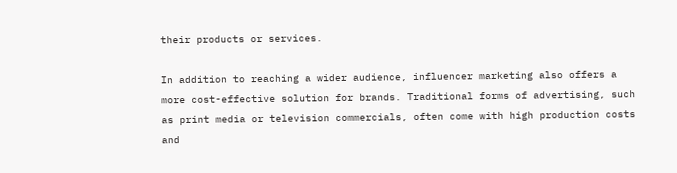their products or services.

In addition to reaching a wider audience, influencer marketing also offers a more cost-effective solution for brands. Traditional forms of advertising, such as print media or television commercials, often come with high production costs and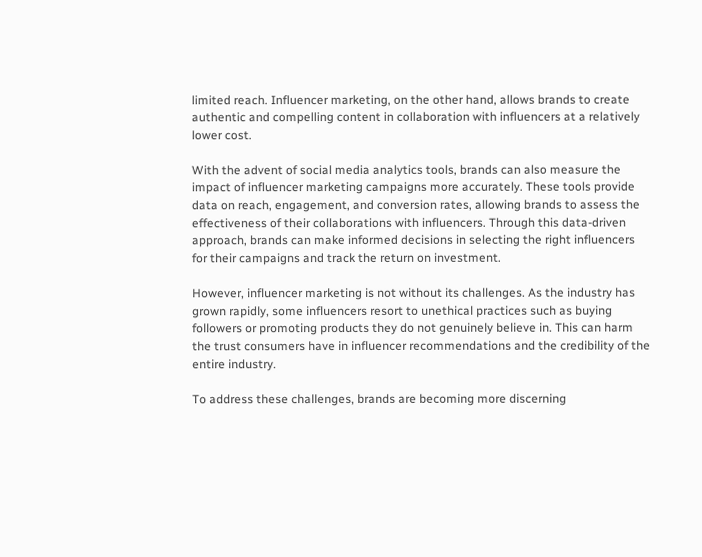limited reach. Influencer marketing, on the other hand, allows brands to create authentic and compelling content in collaboration with influencers at a relatively lower cost.

With the advent of social media analytics tools, brands can also measure the impact of influencer marketing campaigns more accurately. These tools provide data on reach, engagement, and conversion rates, allowing brands to assess the effectiveness of their collaborations with influencers. Through this data-driven approach, brands can make informed decisions in selecting the right influencers for their campaigns and track the return on investment.

However, influencer marketing is not without its challenges. As the industry has grown rapidly, some influencers resort to unethical practices such as buying followers or promoting products they do not genuinely believe in. This can harm the trust consumers have in influencer recommendations and the credibility of the entire industry.

To address these challenges, brands are becoming more discerning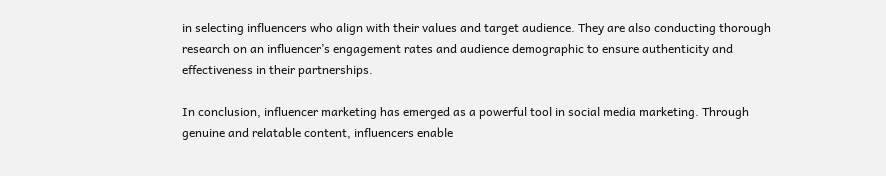in selecting influencers who align with their values and target audience. They are also conducting thorough research on an influencer’s engagement rates and audience demographic to ensure authenticity and effectiveness in their partnerships.

In conclusion, influencer marketing has emerged as a powerful tool in social media marketing. Through genuine and relatable content, influencers enable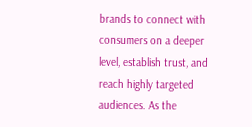brands to connect with consumers on a deeper level, establish trust, and reach highly targeted audiences. As the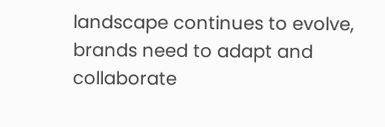landscape continues to evolve, brands need to adapt and collaborate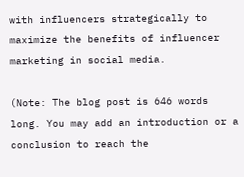with influencers strategically to maximize the benefits of influencer marketing in social media.

(Note: The blog post is 646 words long. You may add an introduction or a conclusion to reach the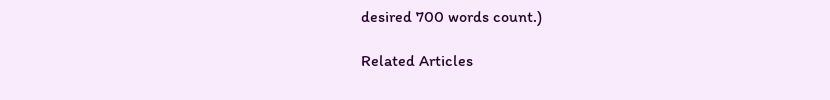desired 700 words count.)

Related Articles